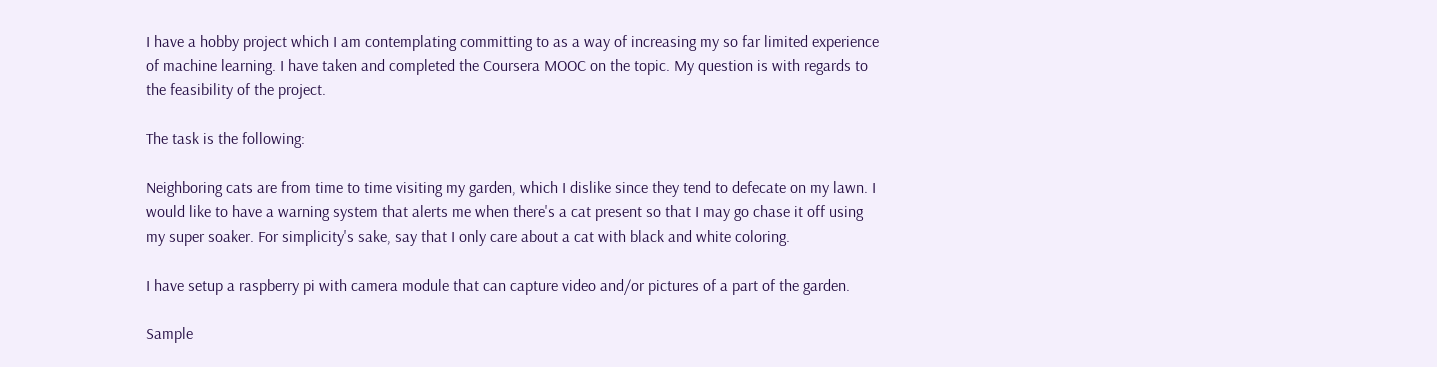I have a hobby project which I am contemplating committing to as a way of increasing my so far limited experience of machine learning. I have taken and completed the Coursera MOOC on the topic. My question is with regards to the feasibility of the project.

The task is the following:

Neighboring cats are from time to time visiting my garden, which I dislike since they tend to defecate on my lawn. I would like to have a warning system that alerts me when there's a cat present so that I may go chase it off using my super soaker. For simplicity's sake, say that I only care about a cat with black and white coloring.

I have setup a raspberry pi with camera module that can capture video and/or pictures of a part of the garden.

Sample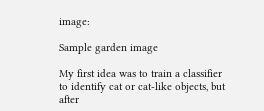image:

Sample garden image

My first idea was to train a classifier to identify cat or cat-like objects, but after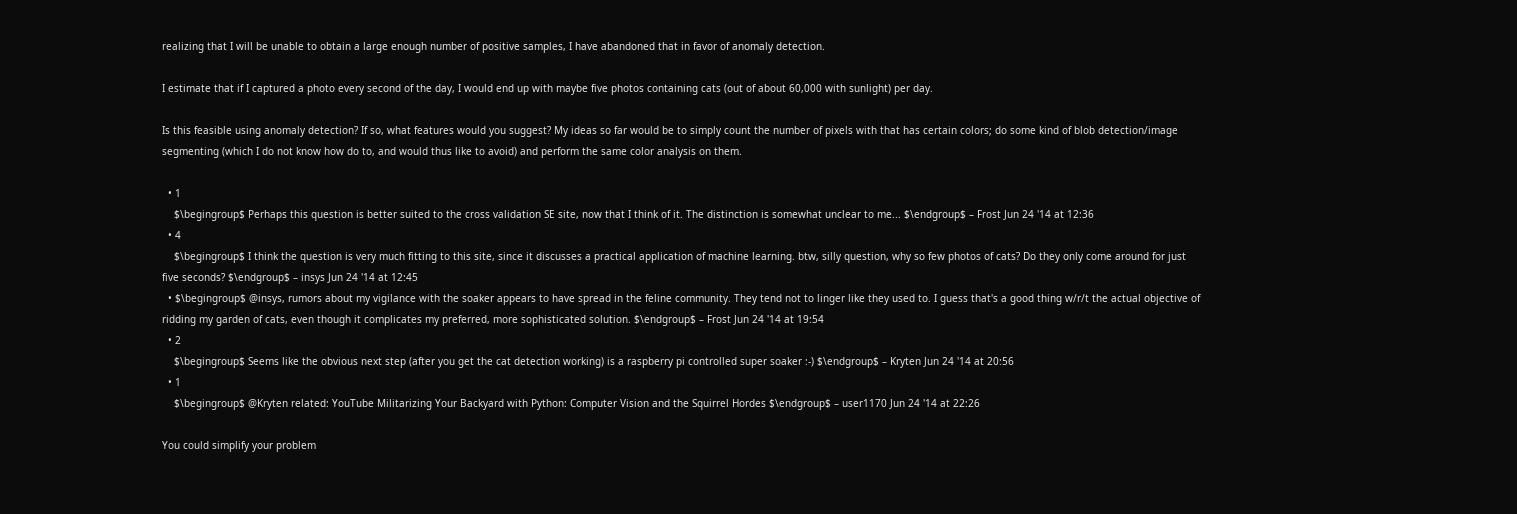realizing that I will be unable to obtain a large enough number of positive samples, I have abandoned that in favor of anomaly detection.

I estimate that if I captured a photo every second of the day, I would end up with maybe five photos containing cats (out of about 60,000 with sunlight) per day.

Is this feasible using anomaly detection? If so, what features would you suggest? My ideas so far would be to simply count the number of pixels with that has certain colors; do some kind of blob detection/image segmenting (which I do not know how do to, and would thus like to avoid) and perform the same color analysis on them.

  • 1
    $\begingroup$ Perhaps this question is better suited to the cross validation SE site, now that I think of it. The distinction is somewhat unclear to me... $\endgroup$ – Frost Jun 24 '14 at 12:36
  • 4
    $\begingroup$ I think the question is very much fitting to this site, since it discusses a practical application of machine learning. btw, silly question, why so few photos of cats? Do they only come around for just five seconds? $\endgroup$ – insys Jun 24 '14 at 12:45
  • $\begingroup$ @insys, rumors about my vigilance with the soaker appears to have spread in the feline community. They tend not to linger like they used to. I guess that's a good thing w/r/t the actual objective of ridding my garden of cats, even though it complicates my preferred, more sophisticated solution. $\endgroup$ – Frost Jun 24 '14 at 19:54
  • 2
    $\begingroup$ Seems like the obvious next step (after you get the cat detection working) is a raspberry pi controlled super soaker :-) $\endgroup$ – Kryten Jun 24 '14 at 20:56
  • 1
    $\begingroup$ @Kryten related: YouTube Militarizing Your Backyard with Python: Computer Vision and the Squirrel Hordes $\endgroup$ – user1170 Jun 24 '14 at 22:26

You could simplify your problem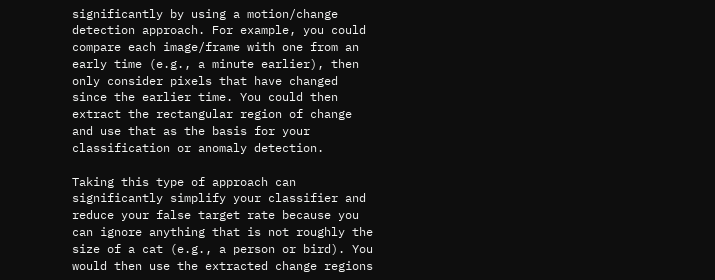significantly by using a motion/change detection approach. For example, you could compare each image/frame with one from an early time (e.g., a minute earlier), then only consider pixels that have changed since the earlier time. You could then extract the rectangular region of change and use that as the basis for your classification or anomaly detection.

Taking this type of approach can significantly simplify your classifier and reduce your false target rate because you can ignore anything that is not roughly the size of a cat (e.g., a person or bird). You would then use the extracted change regions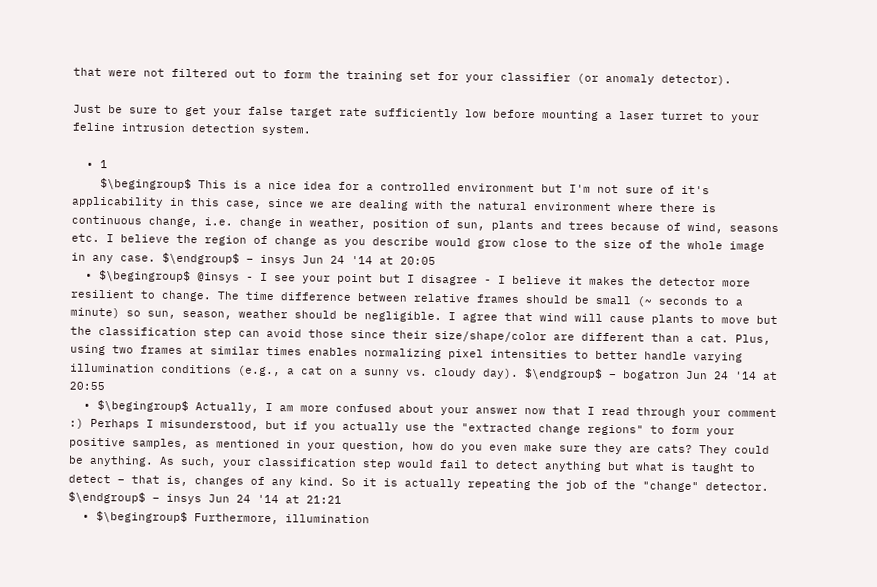that were not filtered out to form the training set for your classifier (or anomaly detector).

Just be sure to get your false target rate sufficiently low before mounting a laser turret to your feline intrusion detection system.

  • 1
    $\begingroup$ This is a nice idea for a controlled environment but I'm not sure of it's applicability in this case, since we are dealing with the natural environment where there is continuous change, i.e. change in weather, position of sun, plants and trees because of wind, seasons etc. I believe the region of change as you describe would grow close to the size of the whole image in any case. $\endgroup$ – insys Jun 24 '14 at 20:05
  • $\begingroup$ @insys - I see your point but I disagree - I believe it makes the detector more resilient to change. The time difference between relative frames should be small (~ seconds to a minute) so sun, season, weather should be negligible. I agree that wind will cause plants to move but the classification step can avoid those since their size/shape/color are different than a cat. Plus, using two frames at similar times enables normalizing pixel intensities to better handle varying illumination conditions (e.g., a cat on a sunny vs. cloudy day). $\endgroup$ – bogatron Jun 24 '14 at 20:55
  • $\begingroup$ Actually, I am more confused about your answer now that I read through your comment :) Perhaps I misunderstood, but if you actually use the "extracted change regions" to form your positive samples, as mentioned in your question, how do you even make sure they are cats? They could be anything. As such, your classification step would fail to detect anything but what is taught to detect – that is, changes of any kind. So it is actually repeating the job of the "change" detector. $\endgroup$ – insys Jun 24 '14 at 21:21
  • $\begingroup$ Furthermore, illumination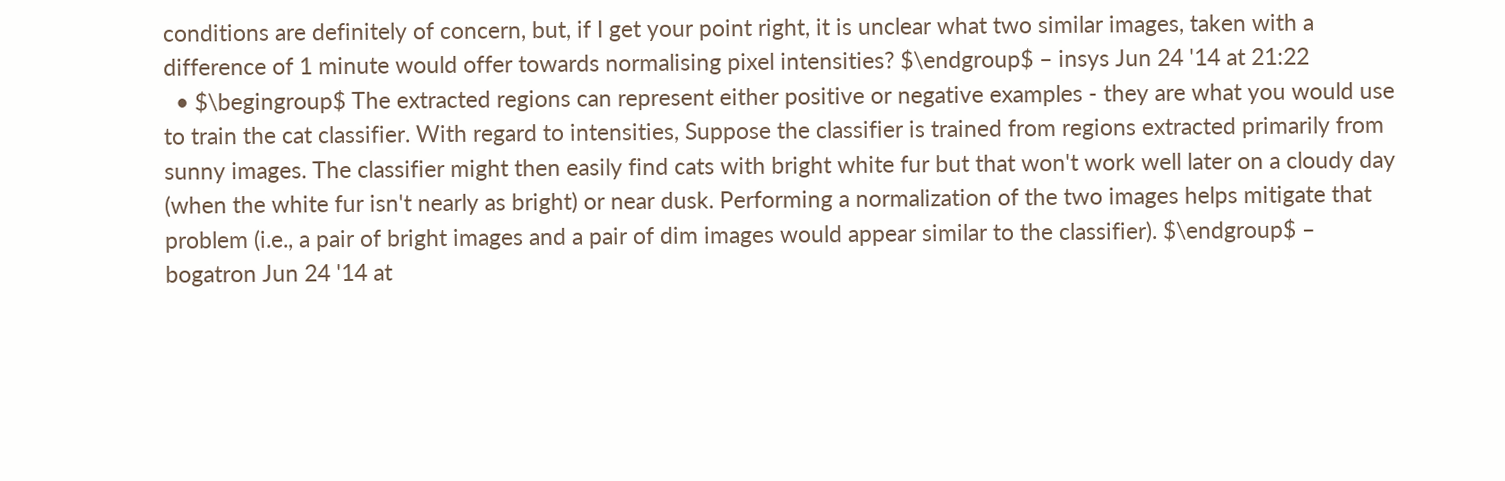conditions are definitely of concern, but, if I get your point right, it is unclear what two similar images, taken with a difference of 1 minute would offer towards normalising pixel intensities? $\endgroup$ – insys Jun 24 '14 at 21:22
  • $\begingroup$ The extracted regions can represent either positive or negative examples - they are what you would use to train the cat classifier. With regard to intensities, Suppose the classifier is trained from regions extracted primarily from sunny images. The classifier might then easily find cats with bright white fur but that won't work well later on a cloudy day (when the white fur isn't nearly as bright) or near dusk. Performing a normalization of the two images helps mitigate that problem (i.e., a pair of bright images and a pair of dim images would appear similar to the classifier). $\endgroup$ – bogatron Jun 24 '14 at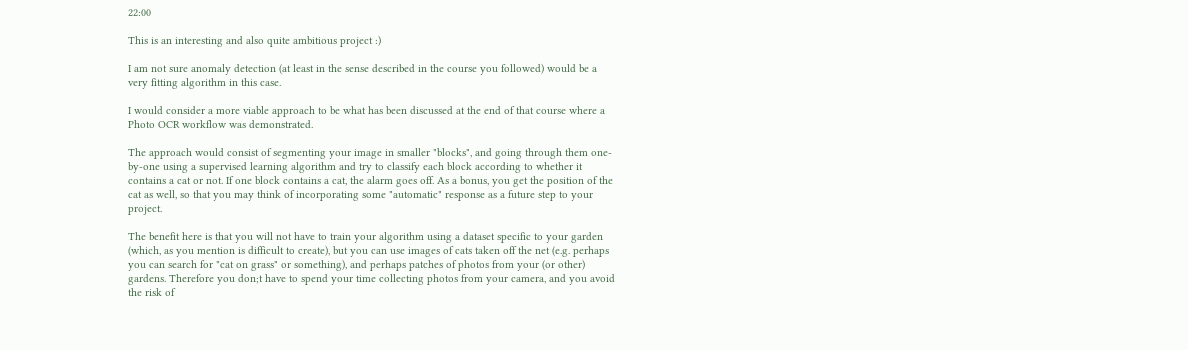22:00

This is an interesting and also quite ambitious project :)

I am not sure anomaly detection (at least in the sense described in the course you followed) would be a very fitting algorithm in this case.

I would consider a more viable approach to be what has been discussed at the end of that course where a Photo OCR workflow was demonstrated.

The approach would consist of segmenting your image in smaller "blocks", and going through them one-by-one using a supervised learning algorithm and try to classify each block according to whether it contains a cat or not. If one block contains a cat, the alarm goes off. As a bonus, you get the position of the cat as well, so that you may think of incorporating some "automatic" response as a future step to your project.

The benefit here is that you will not have to train your algorithm using a dataset specific to your garden (which, as you mention is difficult to create), but you can use images of cats taken off the net (e.g. perhaps you can search for "cat on grass" or something), and perhaps patches of photos from your (or other) gardens. Therefore you don;t have to spend your time collecting photos from your camera, and you avoid the risk of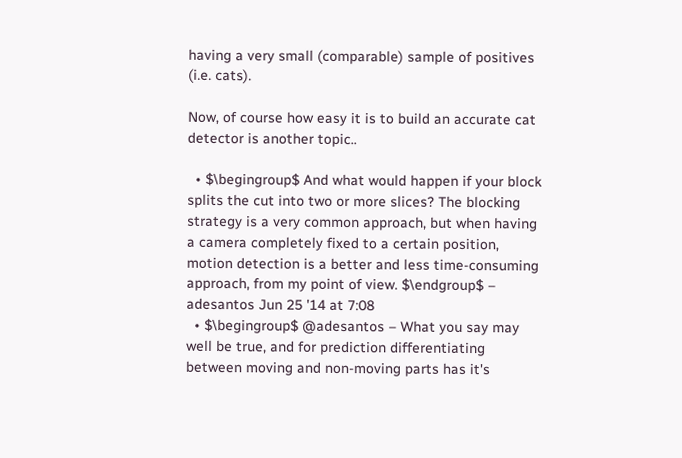having a very small (comparable) sample of positives (i.e. cats).

Now, of course how easy it is to build an accurate cat detector is another topic..

  • $\begingroup$ And what would happen if your block splits the cut into two or more slices? The blocking strategy is a very common approach, but when having a camera completely fixed to a certain position, motion detection is a better and less time-consuming approach, from my point of view. $\endgroup$ – adesantos Jun 25 '14 at 7:08
  • $\begingroup$ @adesantos – What you say may well be true, and for prediction differentiating between moving and non-moving parts has it's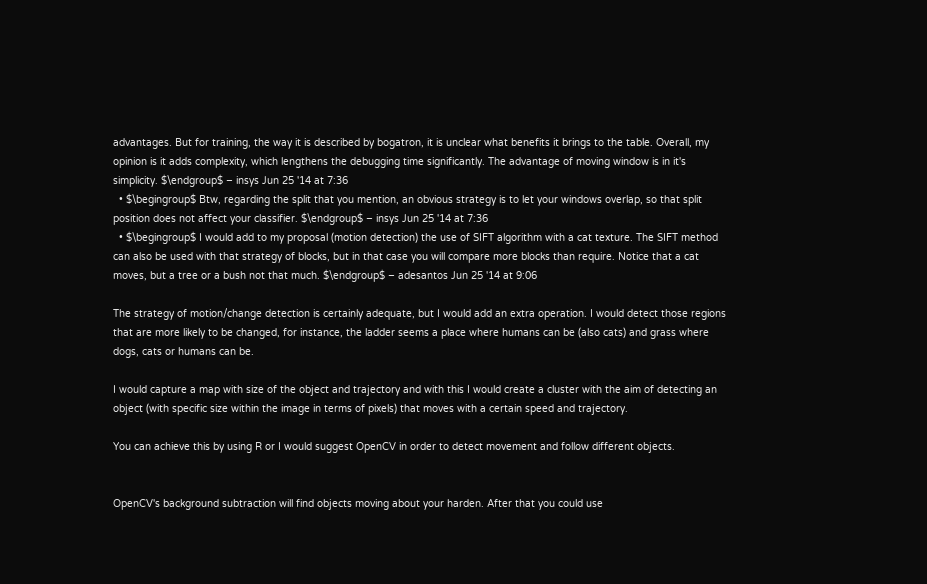advantages. But for training, the way it is described by bogatron, it is unclear what benefits it brings to the table. Overall, my opinion is it adds complexity, which lengthens the debugging time significantly. The advantage of moving window is in it's simplicity. $\endgroup$ – insys Jun 25 '14 at 7:36
  • $\begingroup$ Btw, regarding the split that you mention, an obvious strategy is to let your windows overlap, so that split position does not affect your classifier. $\endgroup$ – insys Jun 25 '14 at 7:36
  • $\begingroup$ I would add to my proposal (motion detection) the use of SIFT algorithm with a cat texture. The SIFT method can also be used with that strategy of blocks, but in that case you will compare more blocks than require. Notice that a cat moves, but a tree or a bush not that much. $\endgroup$ – adesantos Jun 25 '14 at 9:06

The strategy of motion/change detection is certainly adequate, but I would add an extra operation. I would detect those regions that are more likely to be changed, for instance, the ladder seems a place where humans can be (also cats) and grass where dogs, cats or humans can be.

I would capture a map with size of the object and trajectory and with this I would create a cluster with the aim of detecting an object (with specific size within the image in terms of pixels) that moves with a certain speed and trajectory.

You can achieve this by using R or I would suggest OpenCV in order to detect movement and follow different objects.


OpenCV's background subtraction will find objects moving about your harden. After that you could use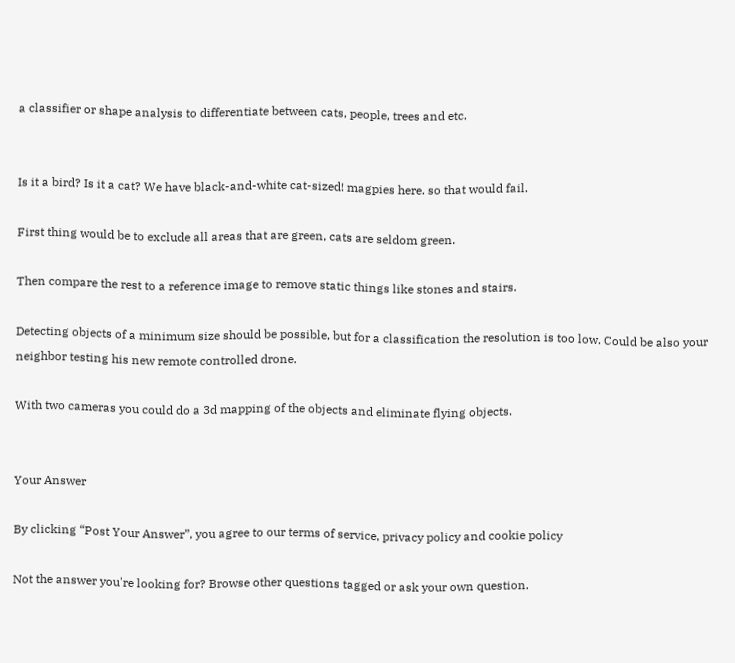a classifier or shape analysis to differentiate between cats, people, trees and etc.


Is it a bird? Is it a cat? We have black-and-white cat-sized! magpies here. so that would fail.

First thing would be to exclude all areas that are green, cats are seldom green.

Then compare the rest to a reference image to remove static things like stones and stairs.

Detecting objects of a minimum size should be possible, but for a classification the resolution is too low. Could be also your neighbor testing his new remote controlled drone.

With two cameras you could do a 3d mapping of the objects and eliminate flying objects.


Your Answer

By clicking “Post Your Answer”, you agree to our terms of service, privacy policy and cookie policy

Not the answer you're looking for? Browse other questions tagged or ask your own question.